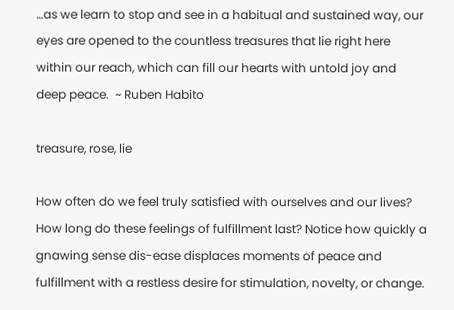…as we learn to stop and see in a habitual and sustained way, our eyes are opened to the countless treasures that lie right here within our reach, which can fill our hearts with untold joy and deep peace.  ~ Ruben Habito

treasure, rose, lie

How often do we feel truly satisfied with ourselves and our lives? How long do these feelings of fulfillment last? Notice how quickly a gnawing sense dis-ease displaces moments of peace and fulfillment with a restless desire for stimulation, novelty, or change.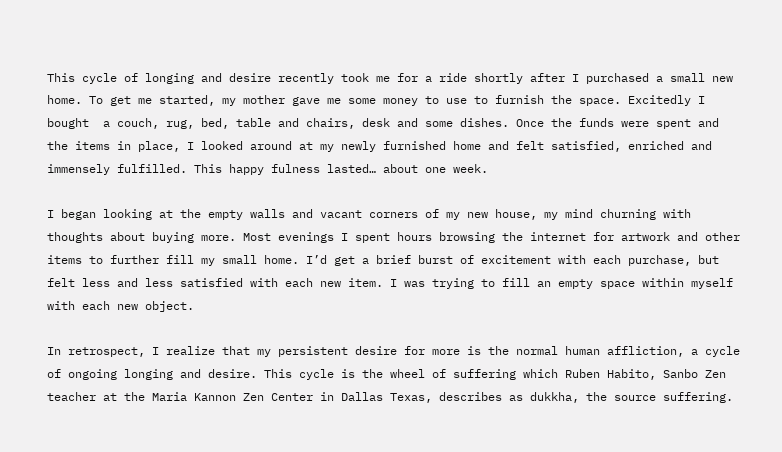This cycle of longing and desire recently took me for a ride shortly after I purchased a small new home. To get me started, my mother gave me some money to use to furnish the space. Excitedly I bought  a couch, rug, bed, table and chairs, desk and some dishes. Once the funds were spent and the items in place, I looked around at my newly furnished home and felt satisfied, enriched and immensely fulfilled. This happy fulness lasted… about one week.

I began looking at the empty walls and vacant corners of my new house, my mind churning with thoughts about buying more. Most evenings I spent hours browsing the internet for artwork and other items to further fill my small home. I’d get a brief burst of excitement with each purchase, but felt less and less satisfied with each new item. I was trying to fill an empty space within myself with each new object.

In retrospect, I realize that my persistent desire for more is the normal human affliction, a cycle of ongoing longing and desire. This cycle is the wheel of suffering which Ruben Habito, Sanbo Zen teacher at the Maria Kannon Zen Center in Dallas Texas, describes as dukkha, the source suffering.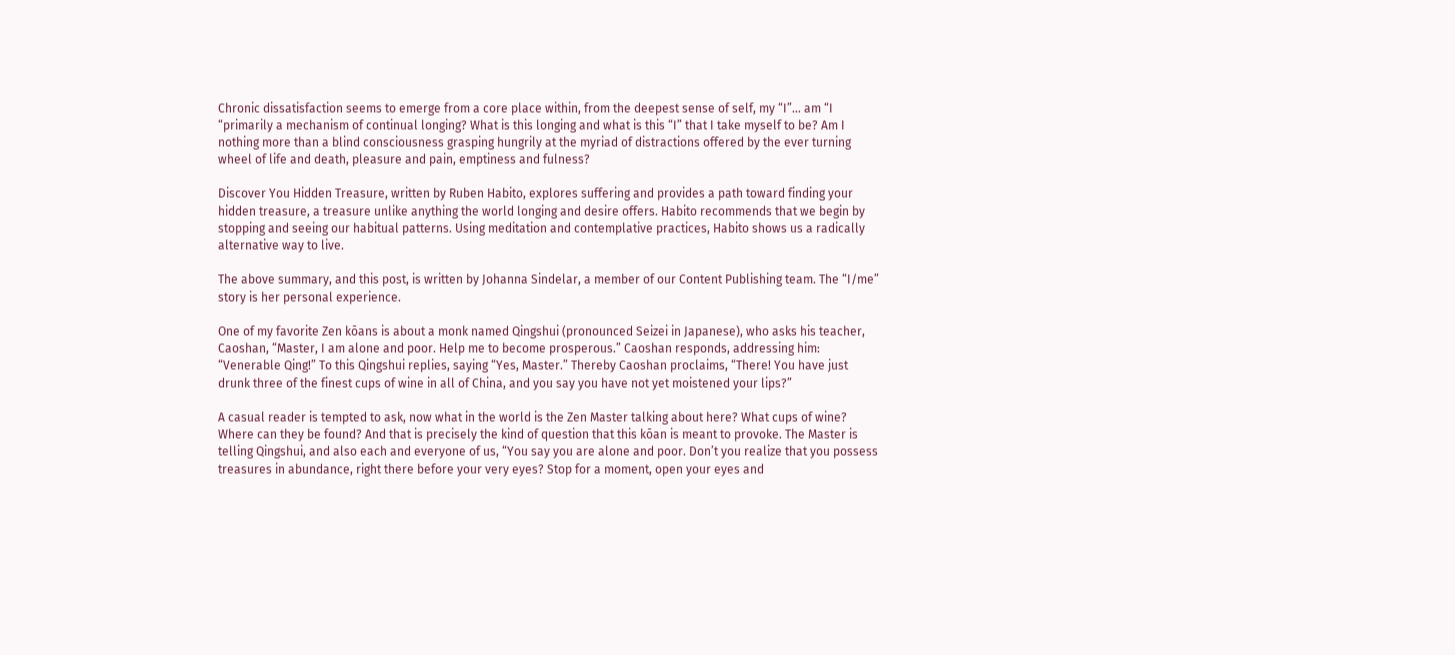Chronic dissatisfaction seems to emerge from a core place within, from the deepest sense of self, my “I”… am “I “primarily a mechanism of continual longing? What is this longing and what is this “I” that I take myself to be? Am I nothing more than a blind consciousness grasping hungrily at the myriad of distractions offered by the ever turning wheel of life and death, pleasure and pain, emptiness and fulness?

Discover You Hidden Treasure, written by Ruben Habito, explores suffering and provides a path toward finding your hidden treasure, a treasure unlike anything the world longing and desire offers. Habito recommends that we begin by stopping and seeing our habitual patterns. Using meditation and contemplative practices, Habito shows us a radically alternative way to live.

The above summary, and this post, is written by Johanna Sindelar, a member of our Content Publishing team. The “I/me” story is her personal experience.

One of my favorite Zen kōans is about a monk named Qingshui (pronounced Seizei in Japanese), who asks his teacher, Caoshan, “Master, I am alone and poor. Help me to become prosperous.” Caoshan responds, addressing him: “Venerable Qing!” To this Qingshui replies, saying “Yes, Master.” Thereby Caoshan proclaims, “There! You have just drunk three of the finest cups of wine in all of China, and you say you have not yet moistened your lips?”

A casual reader is tempted to ask, now what in the world is the Zen Master talking about here? What cups of wine? Where can they be found? And that is precisely the kind of question that this kōan is meant to provoke. The Master is telling Qingshui, and also each and everyone of us, “You say you are alone and poor. Don’t you realize that you possess treasures in abundance, right there before your very eyes? Stop for a moment, open your eyes and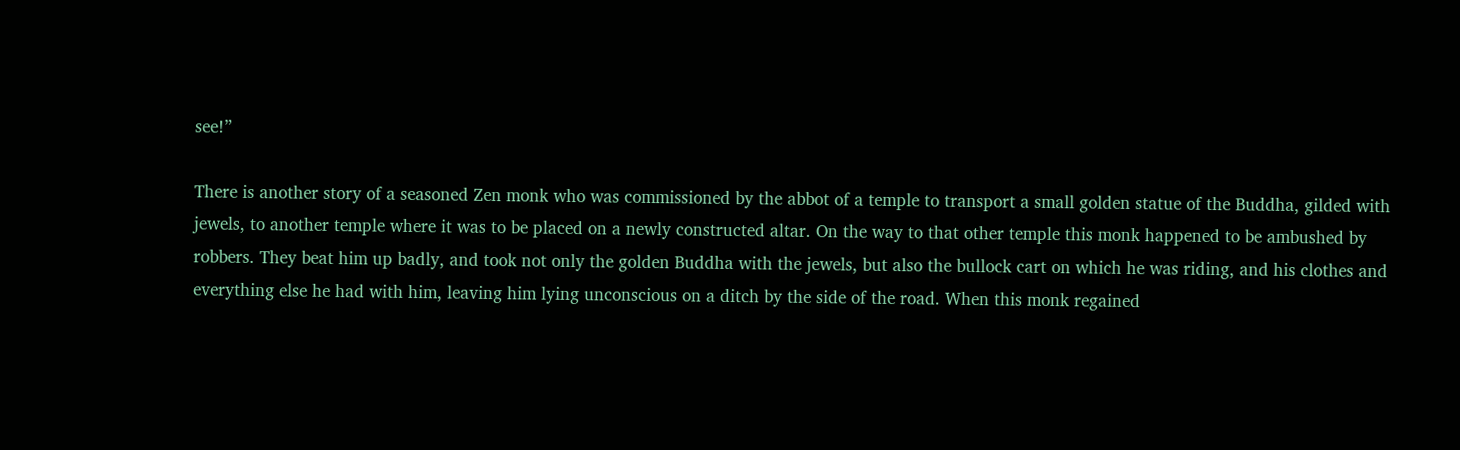see!”

There is another story of a seasoned Zen monk who was commissioned by the abbot of a temple to transport a small golden statue of the Buddha, gilded with jewels, to another temple where it was to be placed on a newly constructed altar. On the way to that other temple this monk happened to be ambushed by robbers. They beat him up badly, and took not only the golden Buddha with the jewels, but also the bullock cart on which he was riding, and his clothes and everything else he had with him, leaving him lying unconscious on a ditch by the side of the road. When this monk regained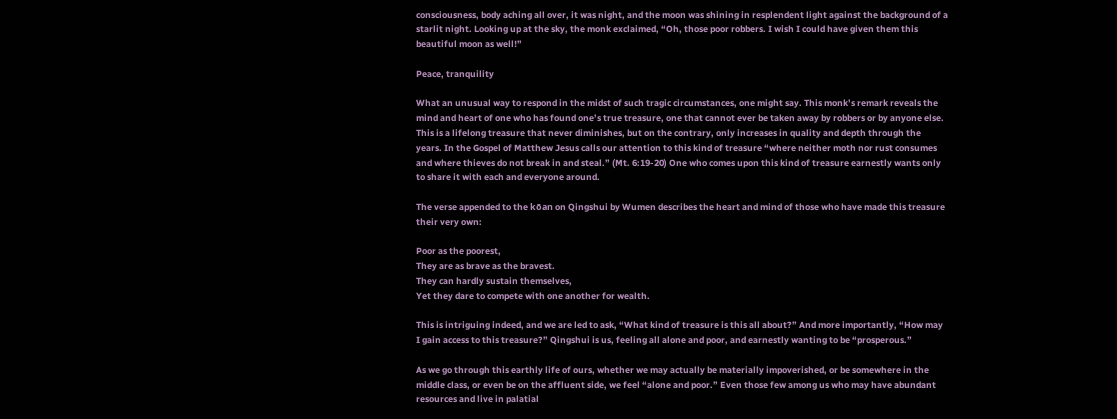consciousness, body aching all over, it was night, and the moon was shining in resplendent light against the background of a starlit night. Looking up at the sky, the monk exclaimed, “Oh, those poor robbers. I wish I could have given them this beautiful moon as well!”

Peace, tranquility

What an unusual way to respond in the midst of such tragic circumstances, one might say. This monk’s remark reveals the mind and heart of one who has found one’s true treasure, one that cannot ever be taken away by robbers or by anyone else. This is a lifelong treasure that never diminishes, but on the contrary, only increases in quality and depth through the years. In the Gospel of Matthew Jesus calls our attention to this kind of treasure “where neither moth nor rust consumes and where thieves do not break in and steal.” (Mt. 6:19-20) One who comes upon this kind of treasure earnestly wants only to share it with each and everyone around.

The verse appended to the kōan on Qingshui by Wumen describes the heart and mind of those who have made this treasure their very own:

Poor as the poorest,
They are as brave as the bravest.
They can hardly sustain themselves,
Yet they dare to compete with one another for wealth.

This is intriguing indeed, and we are led to ask, “What kind of treasure is this all about?” And more importantly, “How may I gain access to this treasure?” Qingshui is us, feeling all alone and poor, and earnestly wanting to be “prosperous.”

As we go through this earthly life of ours, whether we may actually be materially impoverished, or be somewhere in the middle class, or even be on the affluent side, we feel “alone and poor.” Even those few among us who may have abundant resources and live in palatial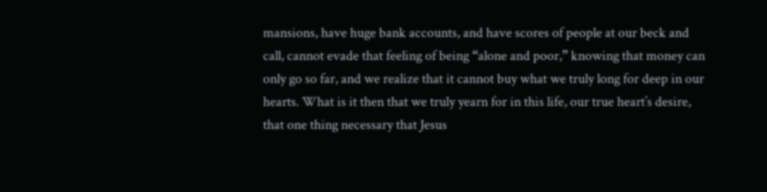mansions, have huge bank accounts, and have scores of people at our beck and call, cannot evade that feeling of being “alone and poor,” knowing that money can only go so far, and we realize that it cannot buy what we truly long for deep in our hearts. What is it then that we truly yearn for in this life, our true heart’s desire, that one thing necessary that Jesus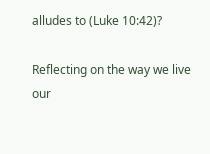alludes to (Luke 10:42)?

Reflecting on the way we live our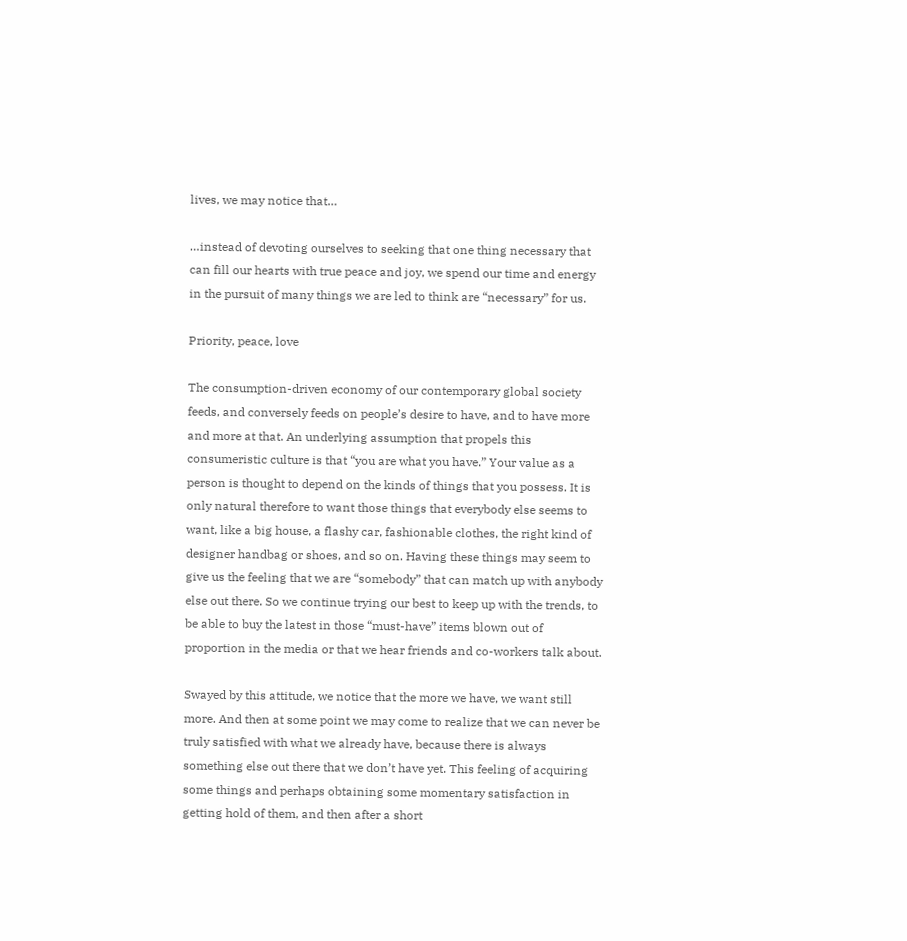lives, we may notice that…

…instead of devoting ourselves to seeking that one thing necessary that can fill our hearts with true peace and joy, we spend our time and energy in the pursuit of many things we are led to think are “necessary” for us.

Priority, peace, love

The consumption-driven economy of our contemporary global society feeds, and conversely feeds on people’s desire to have, and to have more and more at that. An underlying assumption that propels this consumeristic culture is that “you are what you have.” Your value as a person is thought to depend on the kinds of things that you possess. It is only natural therefore to want those things that everybody else seems to want, like a big house, a flashy car, fashionable clothes, the right kind of designer handbag or shoes, and so on. Having these things may seem to give us the feeling that we are “somebody” that can match up with anybody else out there. So we continue trying our best to keep up with the trends, to be able to buy the latest in those “must-have” items blown out of proportion in the media or that we hear friends and co-workers talk about.

Swayed by this attitude, we notice that the more we have, we want still more. And then at some point we may come to realize that we can never be truly satisfied with what we already have, because there is always something else out there that we don’t have yet. This feeling of acquiring some things and perhaps obtaining some momentary satisfaction in getting hold of them, and then after a short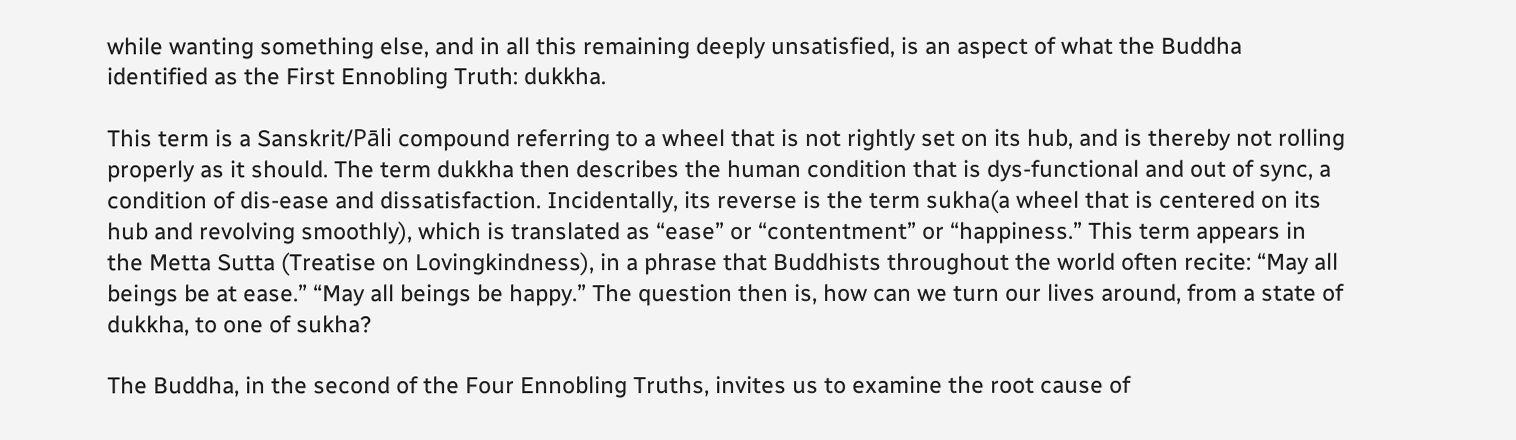while wanting something else, and in all this remaining deeply unsatisfied, is an aspect of what the Buddha identified as the First Ennobling Truth: dukkha.

This term is a Sanskrit/Pāli compound referring to a wheel that is not rightly set on its hub, and is thereby not rolling properly as it should. The term dukkha then describes the human condition that is dys-functional and out of sync, a condition of dis-ease and dissatisfaction. Incidentally, its reverse is the term sukha(a wheel that is centered on its hub and revolving smoothly), which is translated as “ease” or “contentment” or “happiness.” This term appears in the Metta Sutta (Treatise on Lovingkindness), in a phrase that Buddhists throughout the world often recite: “May all beings be at ease.” “May all beings be happy.” The question then is, how can we turn our lives around, from a state of dukkha, to one of sukha?

The Buddha, in the second of the Four Ennobling Truths, invites us to examine the root cause of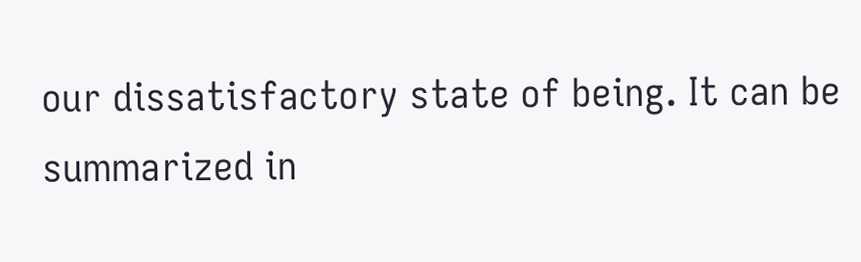our dissatisfactory state of being. It can be summarized in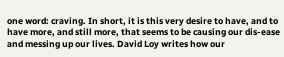one word: craving. In short, it is this very desire to have, and to have more, and still more, that seems to be causing our dis-ease and messing up our lives. David Loy writes how our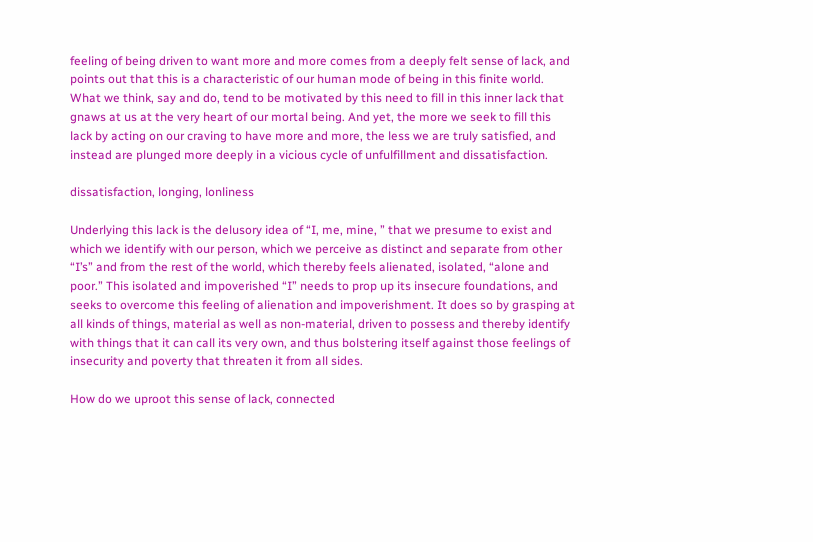feeling of being driven to want more and more comes from a deeply felt sense of lack, and points out that this is a characteristic of our human mode of being in this finite world. What we think, say and do, tend to be motivated by this need to fill in this inner lack that gnaws at us at the very heart of our mortal being. And yet, the more we seek to fill this lack by acting on our craving to have more and more, the less we are truly satisfied, and instead are plunged more deeply in a vicious cycle of unfulfillment and dissatisfaction.

dissatisfaction, longing, lonliness

Underlying this lack is the delusory idea of “I, me, mine, ” that we presume to exist and which we identify with our person, which we perceive as distinct and separate from other “I’s” and from the rest of the world, which thereby feels alienated, isolated, “alone and poor.” This isolated and impoverished “I” needs to prop up its insecure foundations, and seeks to overcome this feeling of alienation and impoverishment. It does so by grasping at all kinds of things, material as well as non-material, driven to possess and thereby identify with things that it can call its very own, and thus bolstering itself against those feelings of insecurity and poverty that threaten it from all sides.

How do we uproot this sense of lack, connected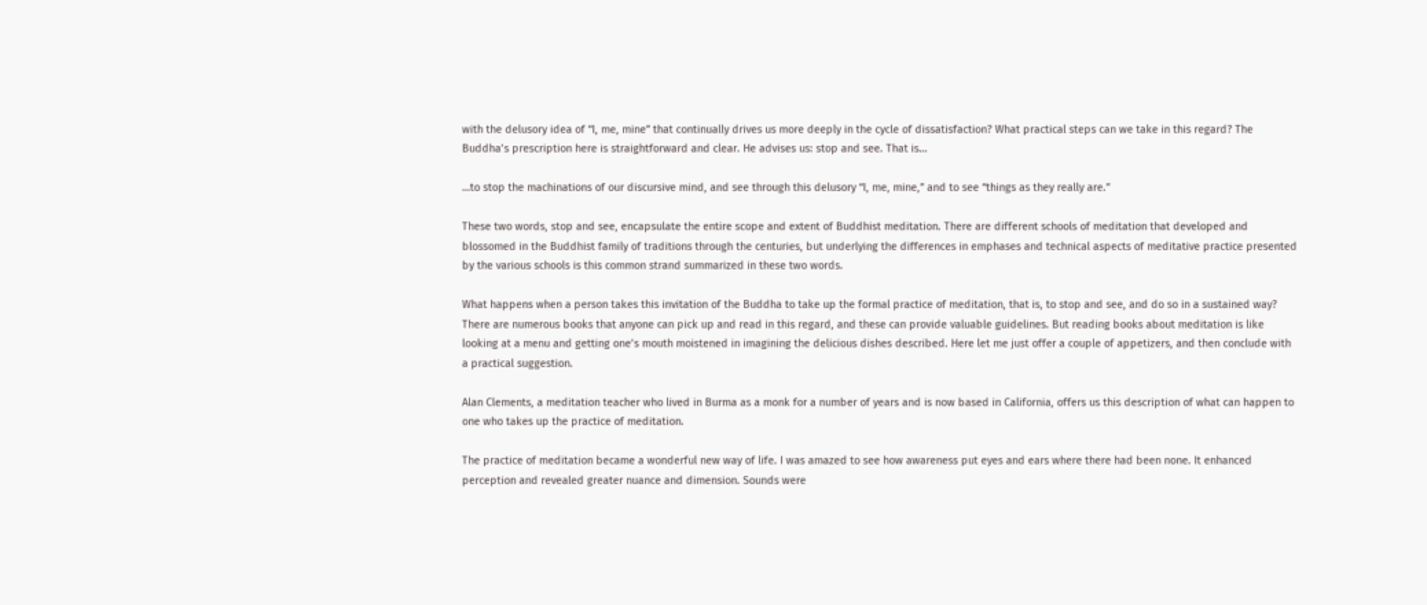with the delusory idea of “I, me, mine” that continually drives us more deeply in the cycle of dissatisfaction? What practical steps can we take in this regard? The Buddha’s prescription here is straightforward and clear. He advises us: stop and see. That is…

…to stop the machinations of our discursive mind, and see through this delusory “I, me, mine,” and to see “things as they really are.”

These two words, stop and see, encapsulate the entire scope and extent of Buddhist meditation. There are different schools of meditation that developed and blossomed in the Buddhist family of traditions through the centuries, but underlying the differences in emphases and technical aspects of meditative practice presented by the various schools is this common strand summarized in these two words.

What happens when a person takes this invitation of the Buddha to take up the formal practice of meditation, that is, to stop and see, and do so in a sustained way? There are numerous books that anyone can pick up and read in this regard, and these can provide valuable guidelines. But reading books about meditation is like looking at a menu and getting one’s mouth moistened in imagining the delicious dishes described. Here let me just offer a couple of appetizers, and then conclude with a practical suggestion.

Alan Clements, a meditation teacher who lived in Burma as a monk for a number of years and is now based in California, offers us this description of what can happen to one who takes up the practice of meditation.

The practice of meditation became a wonderful new way of life. I was amazed to see how awareness put eyes and ears where there had been none. It enhanced perception and revealed greater nuance and dimension. Sounds were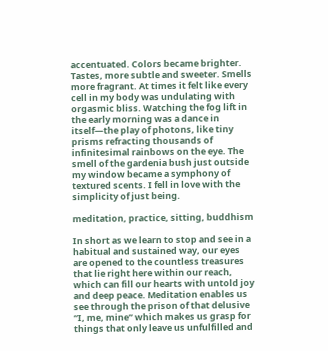accentuated. Colors became brighter. Tastes, more subtle and sweeter. Smells more fragrant. At times it felt like every cell in my body was undulating with orgasmic bliss. Watching the fog lift in the early morning was a dance in itself—the play of photons, like tiny prisms refracting thousands of infinitesimal rainbows on the eye. The smell of the gardenia bush just outside my window became a symphony of textured scents. I fell in love with the simplicity of just being.

meditation, practice, sitting, buddhism

In short as we learn to stop and see in a habitual and sustained way, our eyes are opened to the countless treasures that lie right here within our reach, which can fill our hearts with untold joy and deep peace. Meditation enables us see through the prison of that delusive “I, me, mine” which makes us grasp for things that only leave us unfulfilled and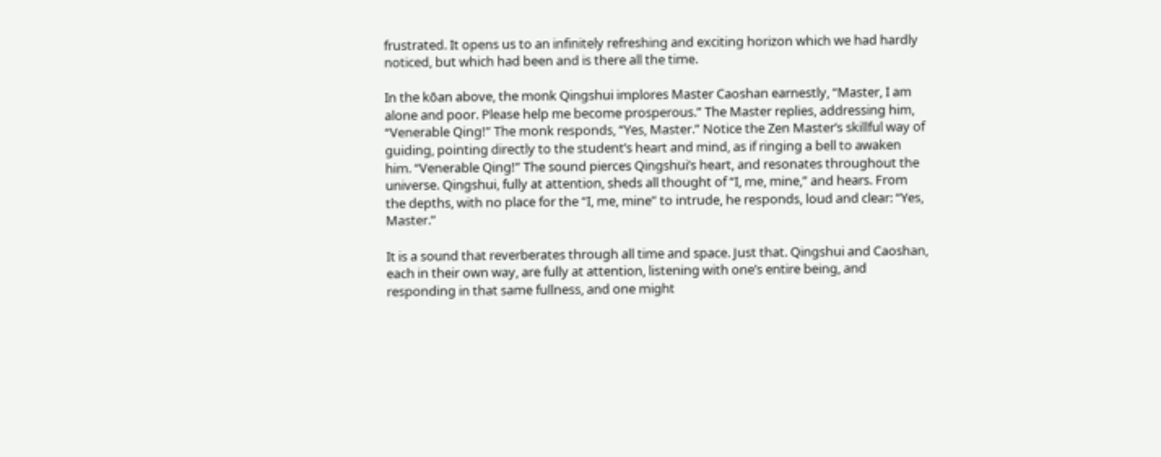frustrated. It opens us to an infinitely refreshing and exciting horizon which we had hardly noticed, but which had been and is there all the time.

In the kōan above, the monk Qingshui implores Master Caoshan earnestly, “Master, I am alone and poor. Please help me become prosperous.” The Master replies, addressing him, “Venerable Qing!” The monk responds, “Yes, Master.” Notice the Zen Master’s skillful way of guiding, pointing directly to the student’s heart and mind, as if ringing a bell to awaken him. “Venerable Qing!” The sound pierces Qingshui’s heart, and resonates throughout the universe. Qingshui, fully at attention, sheds all thought of “I, me, mine,” and hears. From the depths, with no place for the “I, me, mine” to intrude, he responds, loud and clear: “Yes, Master.”

It is a sound that reverberates through all time and space. Just that. Qingshui and Caoshan, each in their own way, are fully at attention, listening with one’s entire being, and responding in that same fullness, and one might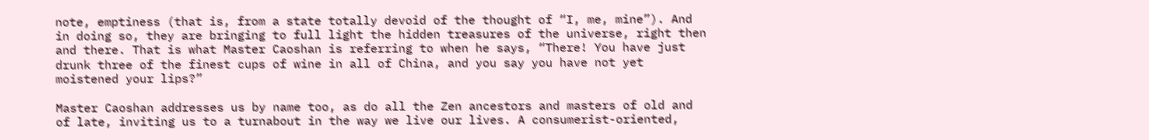note, emptiness (that is, from a state totally devoid of the thought of “I, me, mine”). And in doing so, they are bringing to full light the hidden treasures of the universe, right then and there. That is what Master Caoshan is referring to when he says, “There! You have just drunk three of the finest cups of wine in all of China, and you say you have not yet moistened your lips?”

Master Caoshan addresses us by name too, as do all the Zen ancestors and masters of old and of late, inviting us to a turnabout in the way we live our lives. A consumerist-oriented,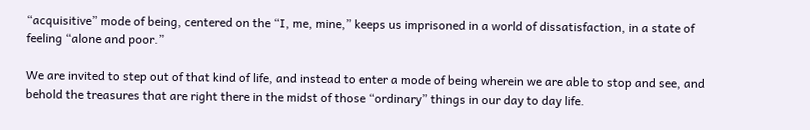“acquisitive” mode of being, centered on the “I, me, mine,” keeps us imprisoned in a world of dissatisfaction, in a state of feeling “alone and poor.”

We are invited to step out of that kind of life, and instead to enter a mode of being wherein we are able to stop and see, and behold the treasures that are right there in the midst of those “ordinary” things in our day to day life.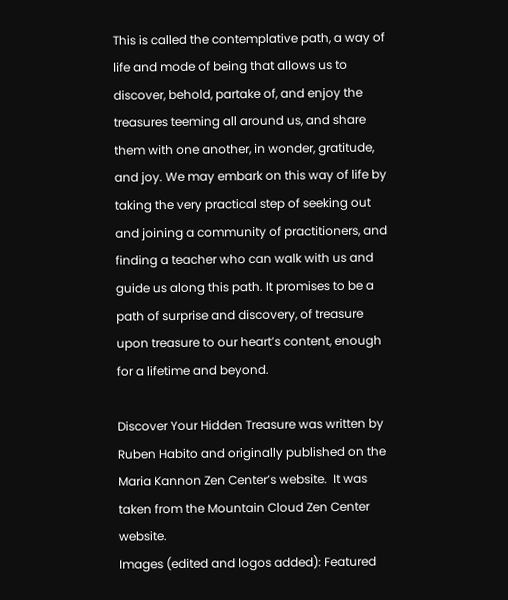This is called the contemplative path, a way of life and mode of being that allows us to discover, behold, partake of, and enjoy the treasures teeming all around us, and share them with one another, in wonder, gratitude, and joy. We may embark on this way of life by taking the very practical step of seeking out and joining a community of practitioners, and finding a teacher who can walk with us and guide us along this path. It promises to be a path of surprise and discovery, of treasure upon treasure to our heart’s content, enough for a lifetime and beyond.

Discover Your Hidden Treasure was written by Ruben Habito and originally published on the Maria Kannon Zen Center’s website.  It was taken from the Mountain Cloud Zen Center website.
Images (edited and logos added): Featured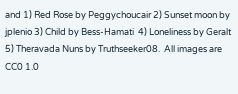and 1) Red Rose by Peggychoucair 2) Sunset moon by jplenio 3) Child by Bess-Hamati  4) Loneliness by Geralt  5) Theravada Nuns by Truthseeker08.  All images are CC0 1.0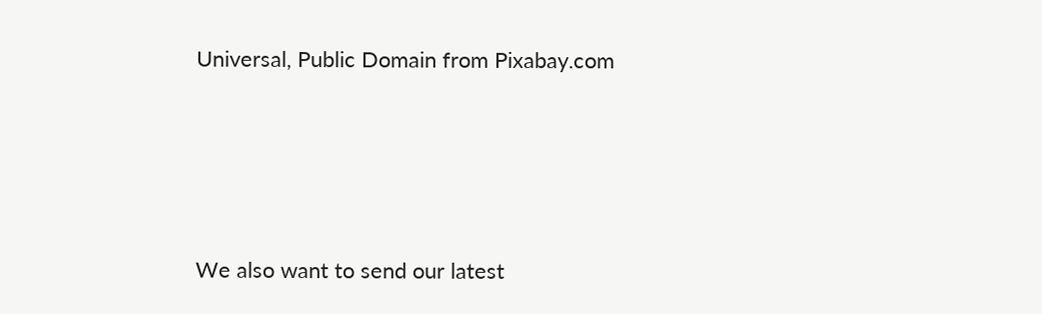Universal, Public Domain from Pixabay.com





We also want to send our latest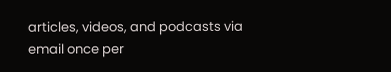articles, videos, and podcasts via email once per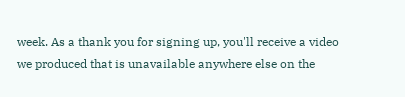week. As a thank you for signing up, you'll receive a video we produced that is unavailable anywhere else on the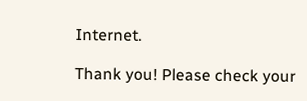Internet.

Thank you! Please check your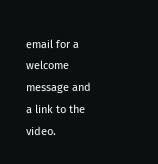email for a welcome message and a link to the video.